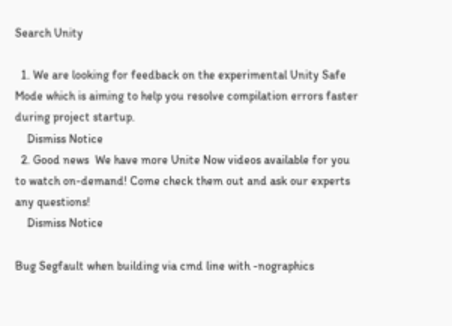Search Unity

  1. We are looking for feedback on the experimental Unity Safe Mode which is aiming to help you resolve compilation errors faster during project startup.
    Dismiss Notice
  2. Good news  We have more Unite Now videos available for you to watch on-demand! Come check them out and ask our experts any questions!
    Dismiss Notice

Bug Segfault when building via cmd line with -nographics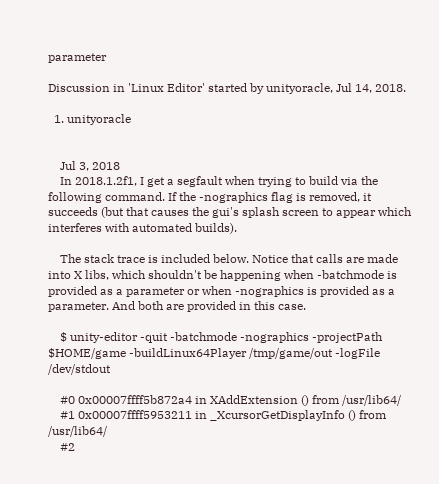parameter

Discussion in 'Linux Editor' started by unityoracle, Jul 14, 2018.

  1. unityoracle


    Jul 3, 2018
    In 2018.1.2f1, I get a segfault when trying to build via the following command. If the -nographics flag is removed, it succeeds (but that causes the gui's splash screen to appear which interferes with automated builds).

    The stack trace is included below. Notice that calls are made into X libs, which shouldn't be happening when -batchmode is provided as a parameter or when -nographics is provided as a parameter. And both are provided in this case.

    $ unity-editor -quit -batchmode -nographics -projectPath $HOME/game -buildLinux64Player /tmp/game/out -logFile /dev/stdout

    #0 0x00007ffff5b872a4 in XAddExtension () from /usr/lib64/
    #1 0x00007ffff5953211 in _XcursorGetDisplayInfo () from /usr/lib64/
    #2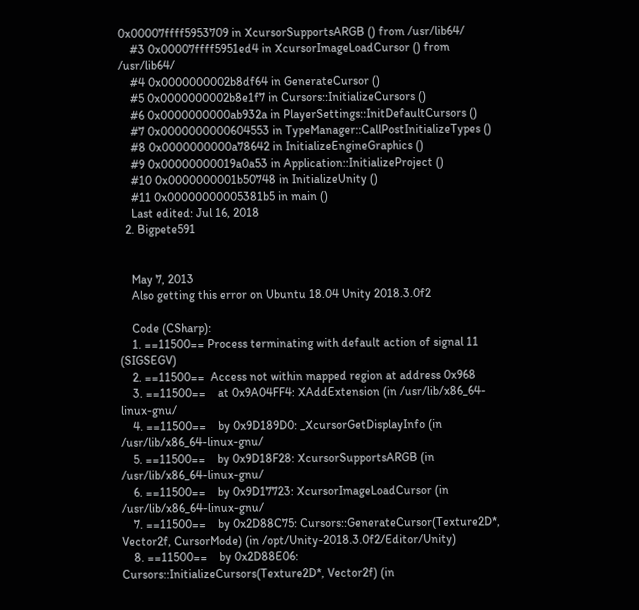0x00007ffff5953709 in XcursorSupportsARGB () from /usr/lib64/
    #3 0x00007ffff5951ed4 in XcursorImageLoadCursor () from /usr/lib64/
    #4 0x0000000002b8df64 in GenerateCursor ()
    #5 0x0000000002b8e1f7 in Cursors::InitializeCursors ()
    #6 0x0000000000ab932a in PlayerSettings::InitDefaultCursors ()
    #7 0x0000000000604553 in TypeManager::CallPostInitializeTypes ()
    #8 0x0000000000a78642 in InitializeEngineGraphics ()
    #9 0x00000000019a0a53 in Application::InitializeProject ()
    #10 0x0000000001b50748 in InitializeUnity ()
    #11 0x00000000005381b5 in main ()
    Last edited: Jul 16, 2018
  2. Bigpete591


    May 7, 2013
    Also getting this error on Ubuntu 18.04 Unity 2018.3.0f2

    Code (CSharp):
    1. ==11500== Process terminating with default action of signal 11 (SIGSEGV)
    2. ==11500==  Access not within mapped region at address 0x968
    3. ==11500==    at 0x9A04FF4: XAddExtension (in /usr/lib/x86_64-linux-gnu/
    4. ==11500==    by 0x9D189D0: _XcursorGetDisplayInfo (in /usr/lib/x86_64-linux-gnu/
    5. ==11500==    by 0x9D18F28: XcursorSupportsARGB (in /usr/lib/x86_64-linux-gnu/
    6. ==11500==    by 0x9D17723: XcursorImageLoadCursor (in /usr/lib/x86_64-linux-gnu/
    7. ==11500==    by 0x2D88C75: Cursors::GenerateCursor(Texture2D*, Vector2f, CursorMode) (in /opt/Unity-2018.3.0f2/Editor/Unity)
    8. ==11500==    by 0x2D88E06: Cursors::InitializeCursors(Texture2D*, Vector2f) (in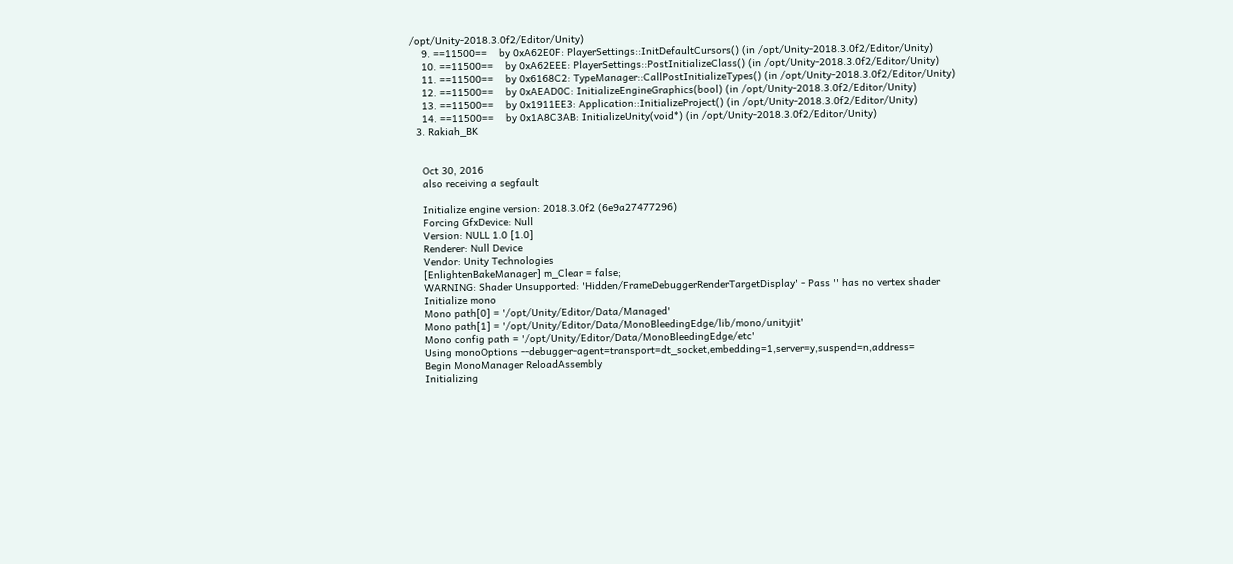/opt/Unity-2018.3.0f2/Editor/Unity)
    9. ==11500==    by 0xA62E0F: PlayerSettings::InitDefaultCursors() (in /opt/Unity-2018.3.0f2/Editor/Unity)
    10. ==11500==    by 0xA62EEE: PlayerSettings::PostInitializeClass() (in /opt/Unity-2018.3.0f2/Editor/Unity)
    11. ==11500==    by 0x6168C2: TypeManager::CallPostInitializeTypes() (in /opt/Unity-2018.3.0f2/Editor/Unity)
    12. ==11500==    by 0xAEAD0C: InitializeEngineGraphics(bool) (in /opt/Unity-2018.3.0f2/Editor/Unity)
    13. ==11500==    by 0x1911EE3: Application::InitializeProject() (in /opt/Unity-2018.3.0f2/Editor/Unity)
    14. ==11500==    by 0x1A8C3AB: InitializeUnity(void*) (in /opt/Unity-2018.3.0f2/Editor/Unity)
  3. Rakiah_BK


    Oct 30, 2016
    also receiving a segfault

    Initialize engine version: 2018.3.0f2 (6e9a27477296)
    Forcing GfxDevice: Null
    Version: NULL 1.0 [1.0]
    Renderer: Null Device
    Vendor: Unity Technologies
    [EnlightenBakeManager] m_Clear = false;
    WARNING: Shader Unsupported: 'Hidden/FrameDebuggerRenderTargetDisplay' - Pass '' has no vertex shader
    Initialize mono
    Mono path[0] = '/opt/Unity/Editor/Data/Managed'
    Mono path[1] = '/opt/Unity/Editor/Data/MonoBleedingEdge/lib/mono/unityjit'
    Mono config path = '/opt/Unity/Editor/Data/MonoBleedingEdge/etc'
    Using monoOptions --debugger-agent=transport=dt_socket,embedding=1,server=y,suspend=n,address=
    Begin MonoManager ReloadAssembly
    Initializing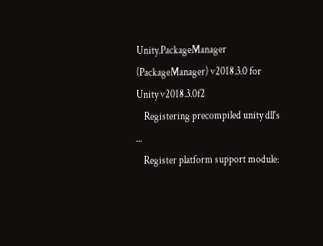Unity.PackageManager (PackageManager) v2018.3.0 for Unity v2018.3.0f2
    Registering precompiled unity dll's ...
    Register platform support module: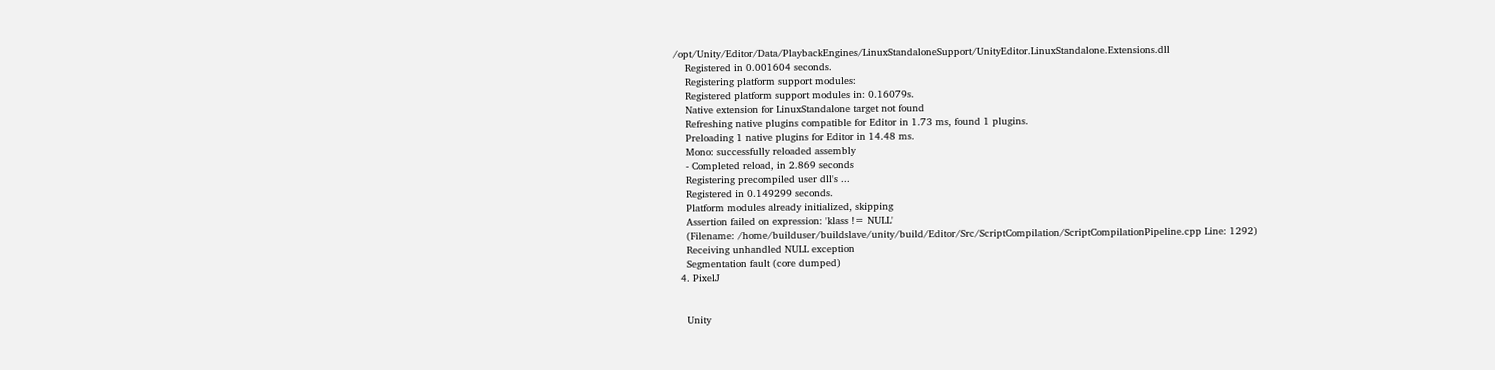/opt/Unity/Editor/Data/PlaybackEngines/LinuxStandaloneSupport/UnityEditor.LinuxStandalone.Extensions.dll
    Registered in 0.001604 seconds.
    Registering platform support modules:
    Registered platform support modules in: 0.16079s.
    Native extension for LinuxStandalone target not found
    Refreshing native plugins compatible for Editor in 1.73 ms, found 1 plugins.
    Preloading 1 native plugins for Editor in 14.48 ms.
    Mono: successfully reloaded assembly
    - Completed reload, in 2.869 seconds
    Registering precompiled user dll's ...
    Registered in 0.149299 seconds.
    Platform modules already initialized, skipping
    Assertion failed on expression: 'klass != NULL'
    (Filename: /home/builduser/buildslave/unity/build/Editor/Src/ScriptCompilation/ScriptCompilationPipeline.cpp Line: 1292)
    Receiving unhandled NULL exception
    Segmentation fault (core dumped)
  4. PixelJ


    Unity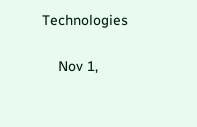Technologies

    Nov 1,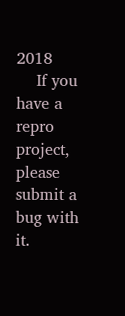2018
    If you have a repro project, please submit a bug with it.